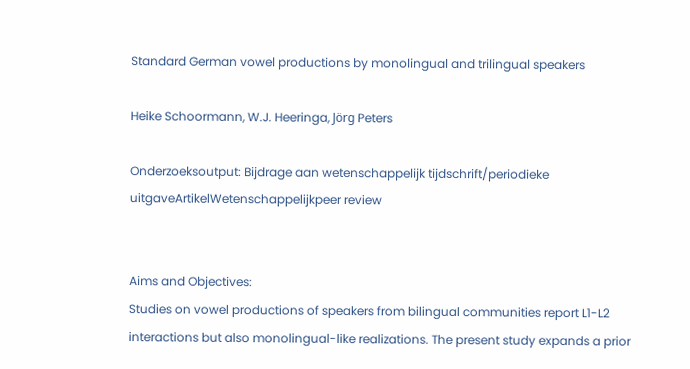Standard German vowel productions by monolingual and trilingual speakers

Heike Schoormann, W.J. Heeringa, Jörg Peters

Onderzoeksoutput: Bijdrage aan wetenschappelijk tijdschrift/periodieke uitgaveArtikelWetenschappelijkpeer review


Aims and Objectives:
Studies on vowel productions of speakers from bilingual communities report L1-L2 interactions but also monolingual-like realizations. The present study expands a prior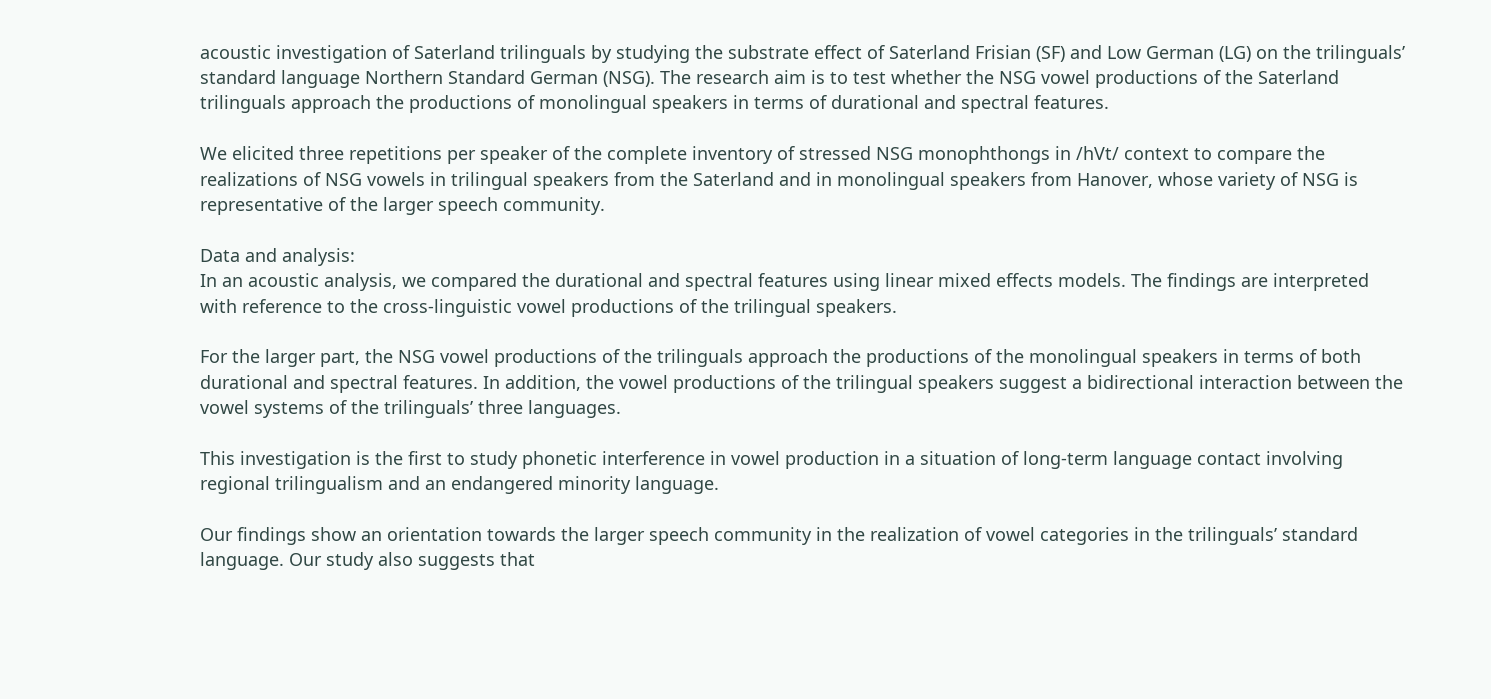acoustic investigation of Saterland trilinguals by studying the substrate effect of Saterland Frisian (SF) and Low German (LG) on the trilinguals’ standard language Northern Standard German (NSG). The research aim is to test whether the NSG vowel productions of the Saterland trilinguals approach the productions of monolingual speakers in terms of durational and spectral features.

We elicited three repetitions per speaker of the complete inventory of stressed NSG monophthongs in /hVt/ context to compare the realizations of NSG vowels in trilingual speakers from the Saterland and in monolingual speakers from Hanover, whose variety of NSG is representative of the larger speech community.

Data and analysis:
In an acoustic analysis, we compared the durational and spectral features using linear mixed effects models. The findings are interpreted with reference to the cross-linguistic vowel productions of the trilingual speakers.

For the larger part, the NSG vowel productions of the trilinguals approach the productions of the monolingual speakers in terms of both durational and spectral features. In addition, the vowel productions of the trilingual speakers suggest a bidirectional interaction between the vowel systems of the trilinguals’ three languages.

This investigation is the first to study phonetic interference in vowel production in a situation of long-term language contact involving regional trilingualism and an endangered minority language.

Our findings show an orientation towards the larger speech community in the realization of vowel categories in the trilinguals’ standard language. Our study also suggests that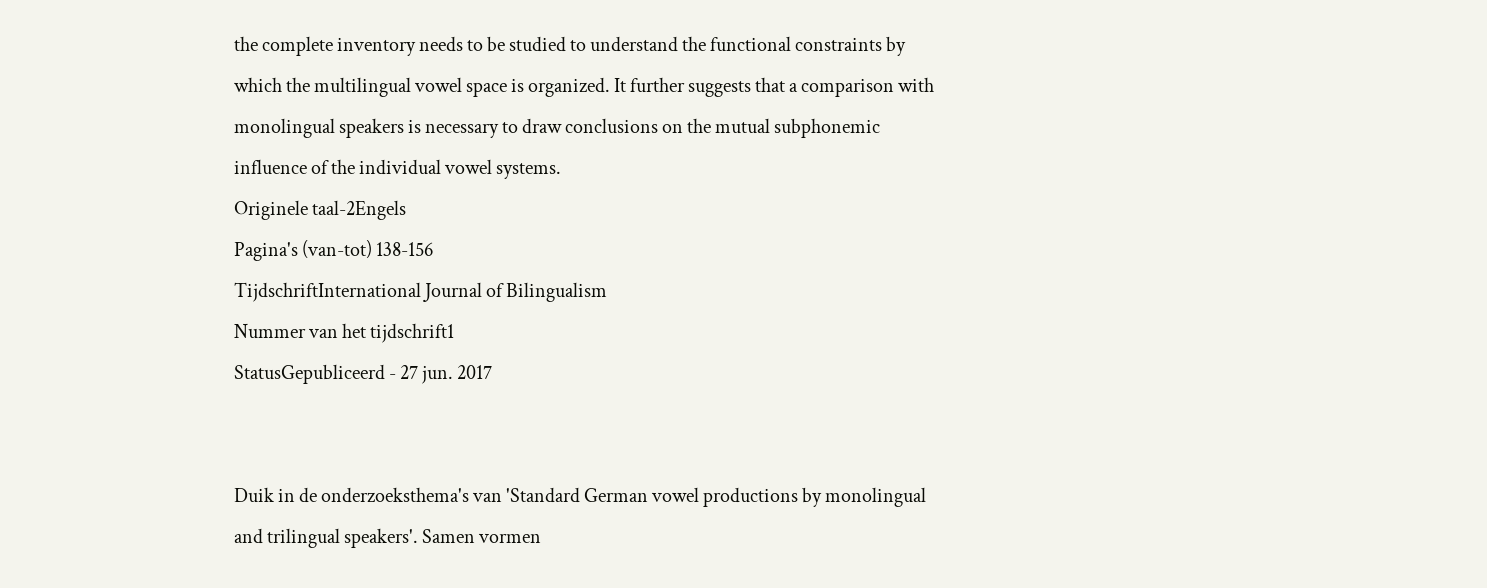the complete inventory needs to be studied to understand the functional constraints by which the multilingual vowel space is organized. It further suggests that a comparison with monolingual speakers is necessary to draw conclusions on the mutual subphonemic influence of the individual vowel systems.
Originele taal-2Engels
Pagina's (van-tot) 138-156
TijdschriftInternational Journal of Bilingualism
Nummer van het tijdschrift1
StatusGepubliceerd - 27 jun. 2017


Duik in de onderzoeksthema's van 'Standard German vowel productions by monolingual and trilingual speakers'. Samen vormen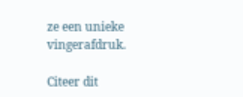ze een unieke vingerafdruk.

Citeer dit